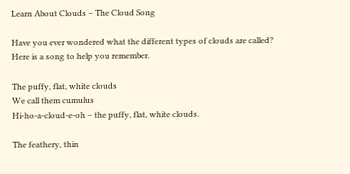Learn About Clouds – The Cloud Song

Have you ever wondered what the different types of clouds are called? Here is a song to help you remember.

The puffy, flat, white clouds
We call them cumulus
Hi-ho-a-cloud-e-oh – the puffy, flat, white clouds.

The feathery, thin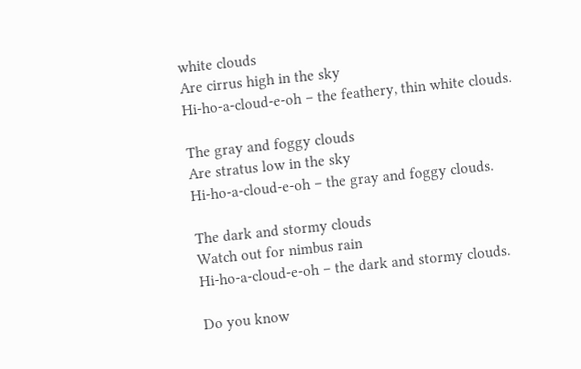white clouds
Are cirrus high in the sky
Hi-ho-a-cloud-e-oh – the feathery, thin white clouds.

The gray and foggy clouds
Are stratus low in the sky
Hi-ho-a-cloud-e-oh – the gray and foggy clouds.

The dark and stormy clouds
Watch out for nimbus rain
Hi-ho-a-cloud-e-oh – the dark and stormy clouds.

Do you know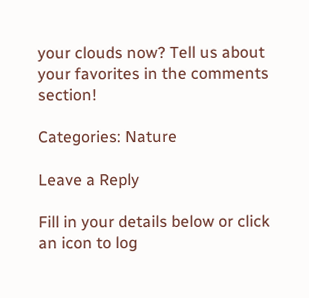your clouds now? Tell us about your favorites in the comments section!

Categories: Nature

Leave a Reply

Fill in your details below or click an icon to log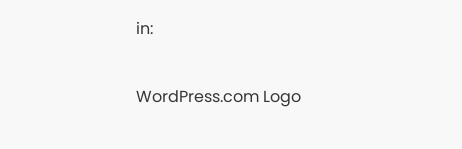in:

WordPress.com Logo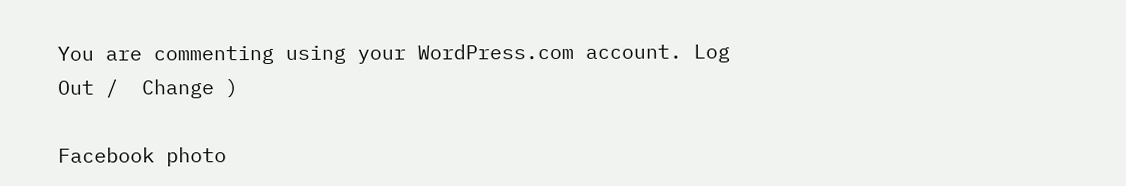You are commenting using your WordPress.com account. Log Out /  Change )

Facebook photo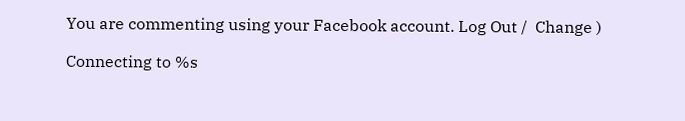You are commenting using your Facebook account. Log Out /  Change )

Connecting to %s